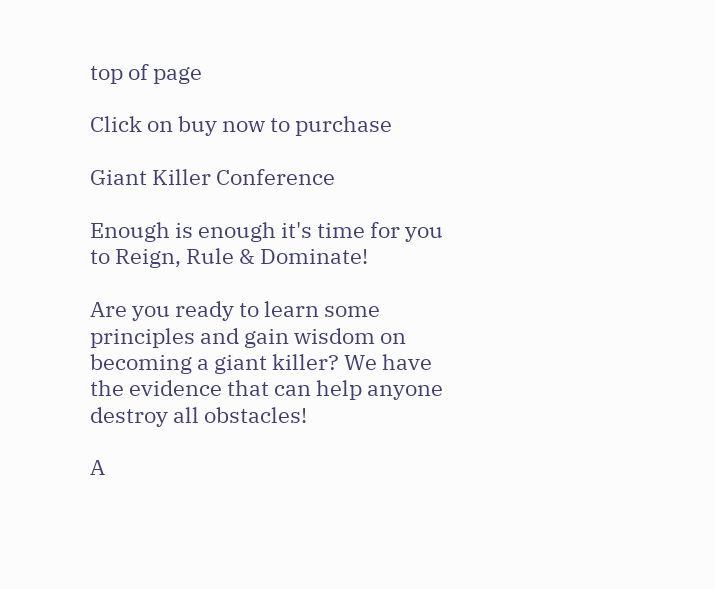top of page

Click on buy now to purchase

Giant Killer Conference

Enough is enough it's time for you to Reign, Rule & Dominate!

Are you ready to learn some principles and gain wisdom on becoming a giant killer? We have the evidence that can help anyone destroy all obstacles!

A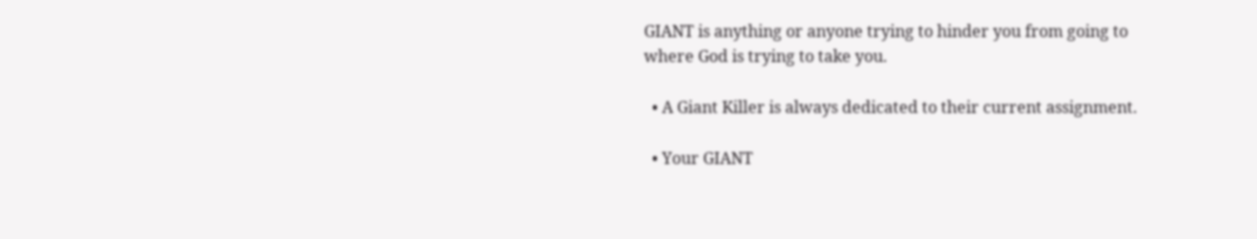GIANT is anything or anyone trying to hinder you from going to where God is trying to take you.

  • A Giant Killer is always dedicated to their current assignment.

  • Your GIANT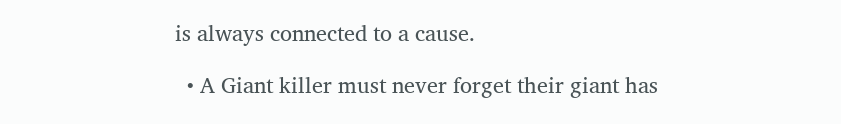is always connected to a cause.

  • A Giant killer must never forget their giant has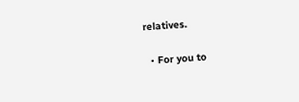relatives.

  • For you to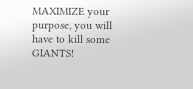MAXIMIZE your purpose, you will have to kill some GIANTS!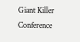Giant Killer Conference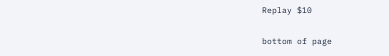Replay $10

bottom of page